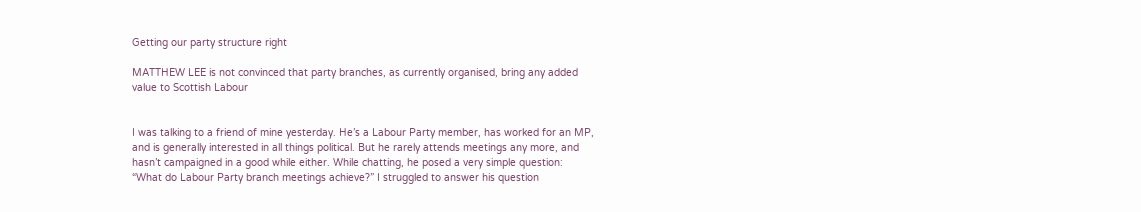Getting our party structure right

MATTHEW LEE is not convinced that party branches, as currently organised, bring any added value to Scottish Labour


I was talking to a friend of mine yesterday. He’s a Labour Party member, has worked for an MP, and is generally interested in all things political. But he rarely attends meetings any more, and hasn’t campaigned in a good while either. While chatting, he posed a very simple question: “What do Labour Party branch meetings achieve?” I struggled to answer his question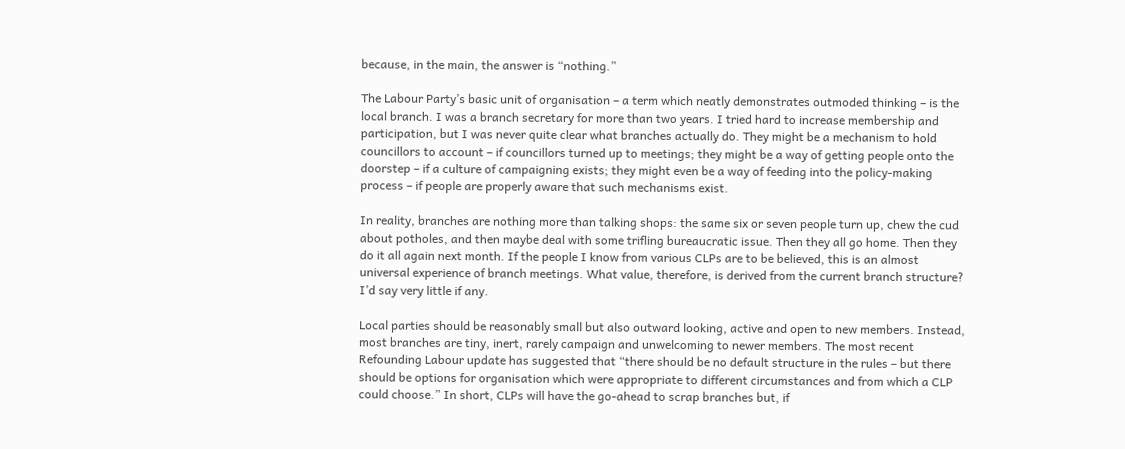because, in the main, the answer is “nothing.”

The Labour Party’s basic unit of organisation – a term which neatly demonstrates outmoded thinking – is the local branch. I was a branch secretary for more than two years. I tried hard to increase membership and participation, but I was never quite clear what branches actually do. They might be a mechanism to hold councillors to account – if councillors turned up to meetings; they might be a way of getting people onto the doorstep – if a culture of campaigning exists; they might even be a way of feeding into the policy-making process – if people are properly aware that such mechanisms exist.

In reality, branches are nothing more than talking shops: the same six or seven people turn up, chew the cud about potholes, and then maybe deal with some trifling bureaucratic issue. Then they all go home. Then they do it all again next month. If the people I know from various CLPs are to be believed, this is an almost universal experience of branch meetings. What value, therefore, is derived from the current branch structure? I’d say very little if any.

Local parties should be reasonably small but also outward looking, active and open to new members. Instead, most branches are tiny, inert, rarely campaign and unwelcoming to newer members. The most recent Refounding Labour update has suggested that “there should be no default structure in the rules – but there should be options for organisation which were appropriate to different circumstances and from which a CLP could choose.” In short, CLPs will have the go-ahead to scrap branches but, if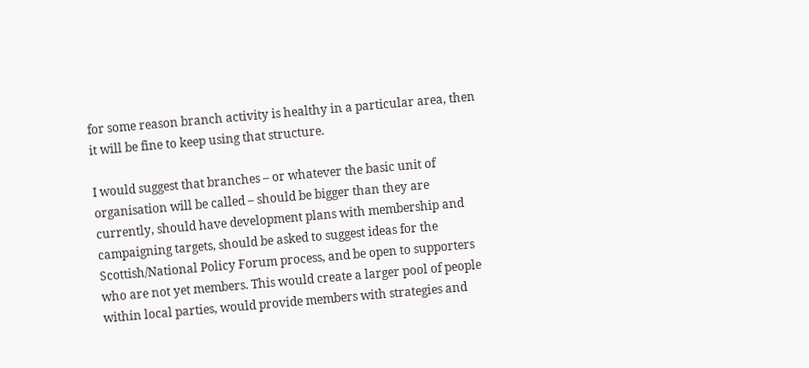for some reason branch activity is healthy in a particular area, then it will be fine to keep using that structure.

I would suggest that branches – or whatever the basic unit of organisation will be called – should be bigger than they are currently, should have development plans with membership and campaigning targets, should be asked to suggest ideas for the Scottish/National Policy Forum process, and be open to supporters who are not yet members. This would create a larger pool of people within local parties, would provide members with strategies and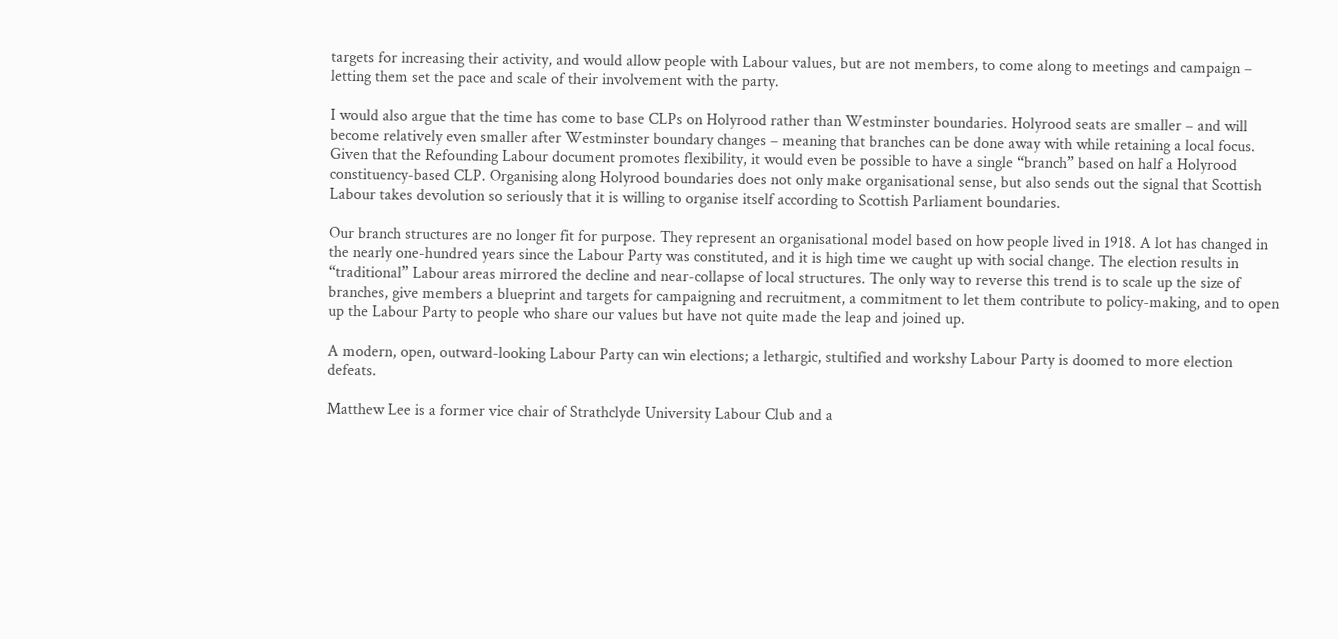targets for increasing their activity, and would allow people with Labour values, but are not members, to come along to meetings and campaign – letting them set the pace and scale of their involvement with the party.

I would also argue that the time has come to base CLPs on Holyrood rather than Westminster boundaries. Holyrood seats are smaller – and will become relatively even smaller after Westminster boundary changes – meaning that branches can be done away with while retaining a local focus. Given that the Refounding Labour document promotes flexibility, it would even be possible to have a single “branch” based on half a Holyrood constituency-based CLP. Organising along Holyrood boundaries does not only make organisational sense, but also sends out the signal that Scottish Labour takes devolution so seriously that it is willing to organise itself according to Scottish Parliament boundaries.

Our branch structures are no longer fit for purpose. They represent an organisational model based on how people lived in 1918. A lot has changed in the nearly one-hundred years since the Labour Party was constituted, and it is high time we caught up with social change. The election results in “traditional” Labour areas mirrored the decline and near-collapse of local structures. The only way to reverse this trend is to scale up the size of branches, give members a blueprint and targets for campaigning and recruitment, a commitment to let them contribute to policy-making, and to open up the Labour Party to people who share our values but have not quite made the leap and joined up.

A modern, open, outward-looking Labour Party can win elections; a lethargic, stultified and workshy Labour Party is doomed to more election defeats.

Matthew Lee is a former vice chair of Strathclyde University Labour Club and a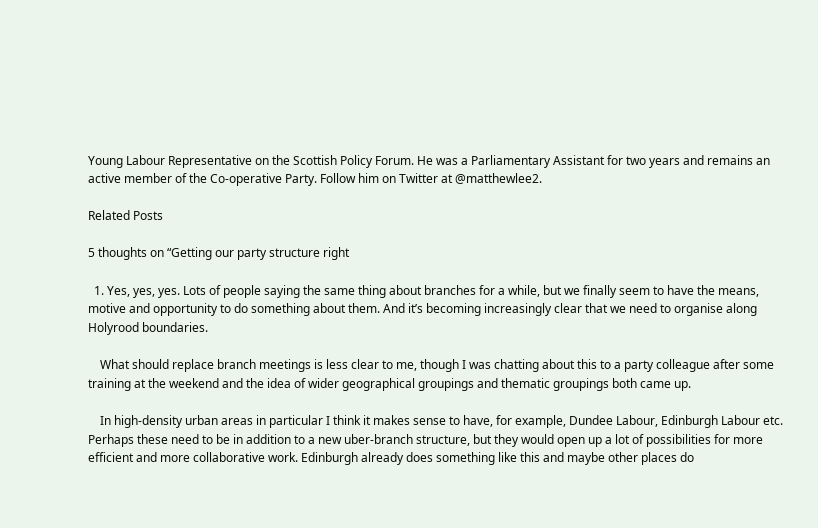Young Labour Representative on the Scottish Policy Forum. He was a Parliamentary Assistant for two years and remains an active member of the Co-operative Party. Follow him on Twitter at @matthewlee2.

Related Posts

5 thoughts on “Getting our party structure right

  1. Yes, yes, yes. Lots of people saying the same thing about branches for a while, but we finally seem to have the means, motive and opportunity to do something about them. And it’s becoming increasingly clear that we need to organise along Holyrood boundaries.

    What should replace branch meetings is less clear to me, though I was chatting about this to a party colleague after some training at the weekend and the idea of wider geographical groupings and thematic groupings both came up.

    In high-density urban areas in particular I think it makes sense to have, for example, Dundee Labour, Edinburgh Labour etc. Perhaps these need to be in addition to a new uber-branch structure, but they would open up a lot of possibilities for more efficient and more collaborative work. Edinburgh already does something like this and maybe other places do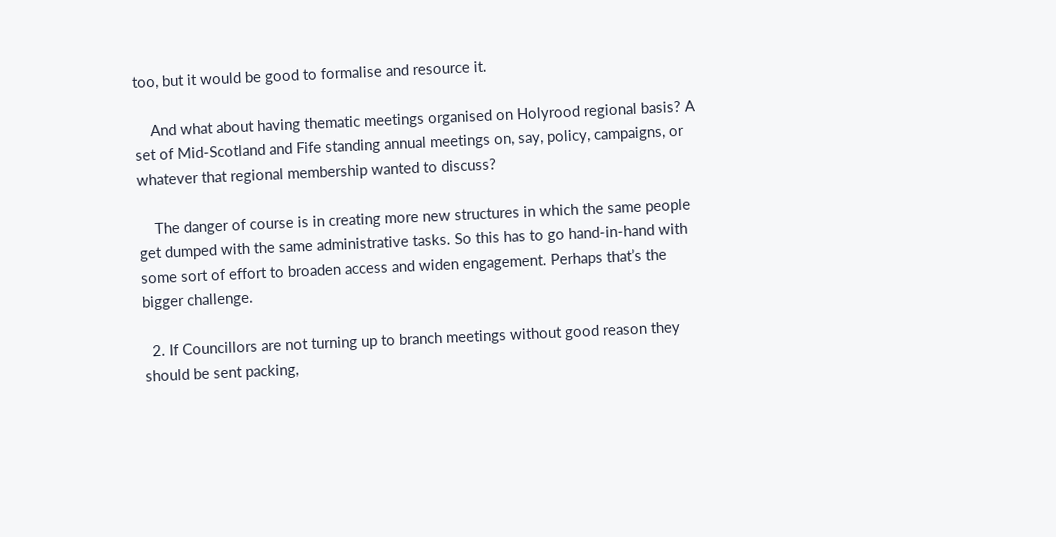too, but it would be good to formalise and resource it.

    And what about having thematic meetings organised on Holyrood regional basis? A set of Mid-Scotland and Fife standing annual meetings on, say, policy, campaigns, or whatever that regional membership wanted to discuss?

    The danger of course is in creating more new structures in which the same people get dumped with the same administrative tasks. So this has to go hand-in-hand with some sort of effort to broaden access and widen engagement. Perhaps that’s the bigger challenge.

  2. If Councillors are not turning up to branch meetings without good reason they should be sent packing,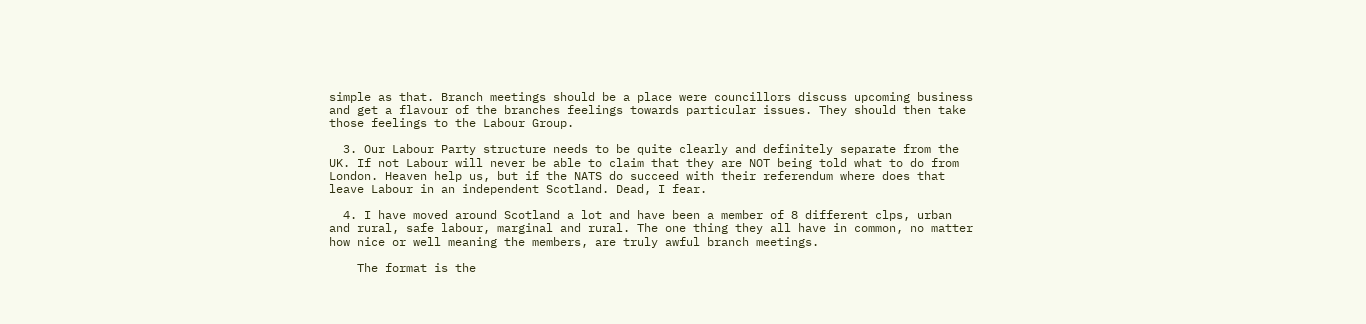simple as that. Branch meetings should be a place were councillors discuss upcoming business and get a flavour of the branches feelings towards particular issues. They should then take those feelings to the Labour Group.

  3. Our Labour Party structure needs to be quite clearly and definitely separate from the UK. If not Labour will never be able to claim that they are NOT being told what to do from London. Heaven help us, but if the NATS do succeed with their referendum where does that leave Labour in an independent Scotland. Dead, I fear.

  4. I have moved around Scotland a lot and have been a member of 8 different clps, urban and rural, safe labour, marginal and rural. The one thing they all have in common, no matter how nice or well meaning the members, are truly awful branch meetings.

    The format is the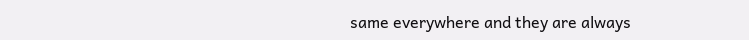same everywhere and they are always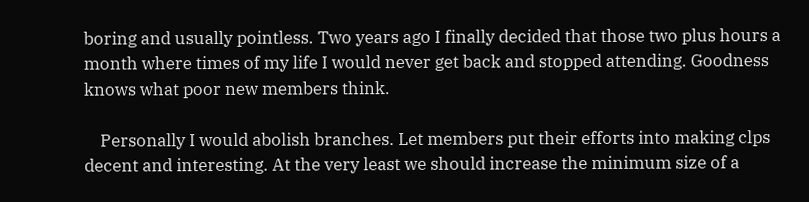boring and usually pointless. Two years ago I finally decided that those two plus hours a month where times of my life I would never get back and stopped attending. Goodness knows what poor new members think.

    Personally I would abolish branches. Let members put their efforts into making clps decent and interesting. At the very least we should increase the minimum size of a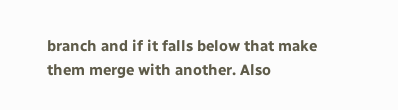branch and if it falls below that make them merge with another. Also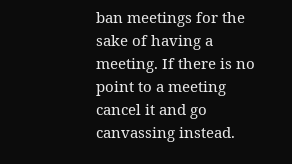ban meetings for the sake of having a meeting. If there is no point to a meeting cancel it and go canvassing instead.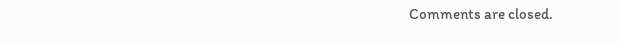Comments are closed.